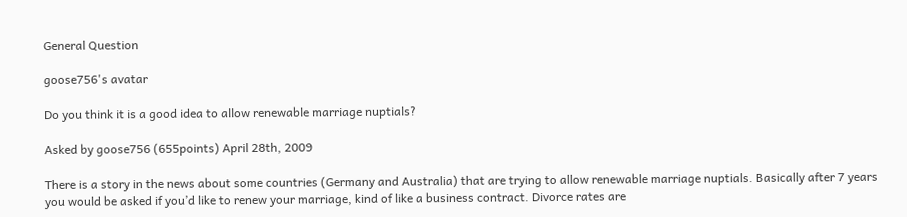General Question

goose756's avatar

Do you think it is a good idea to allow renewable marriage nuptials?

Asked by goose756 (655points) April 28th, 2009

There is a story in the news about some countries (Germany and Australia) that are trying to allow renewable marriage nuptials. Basically after 7 years you would be asked if you’d like to renew your marriage, kind of like a business contract. Divorce rates are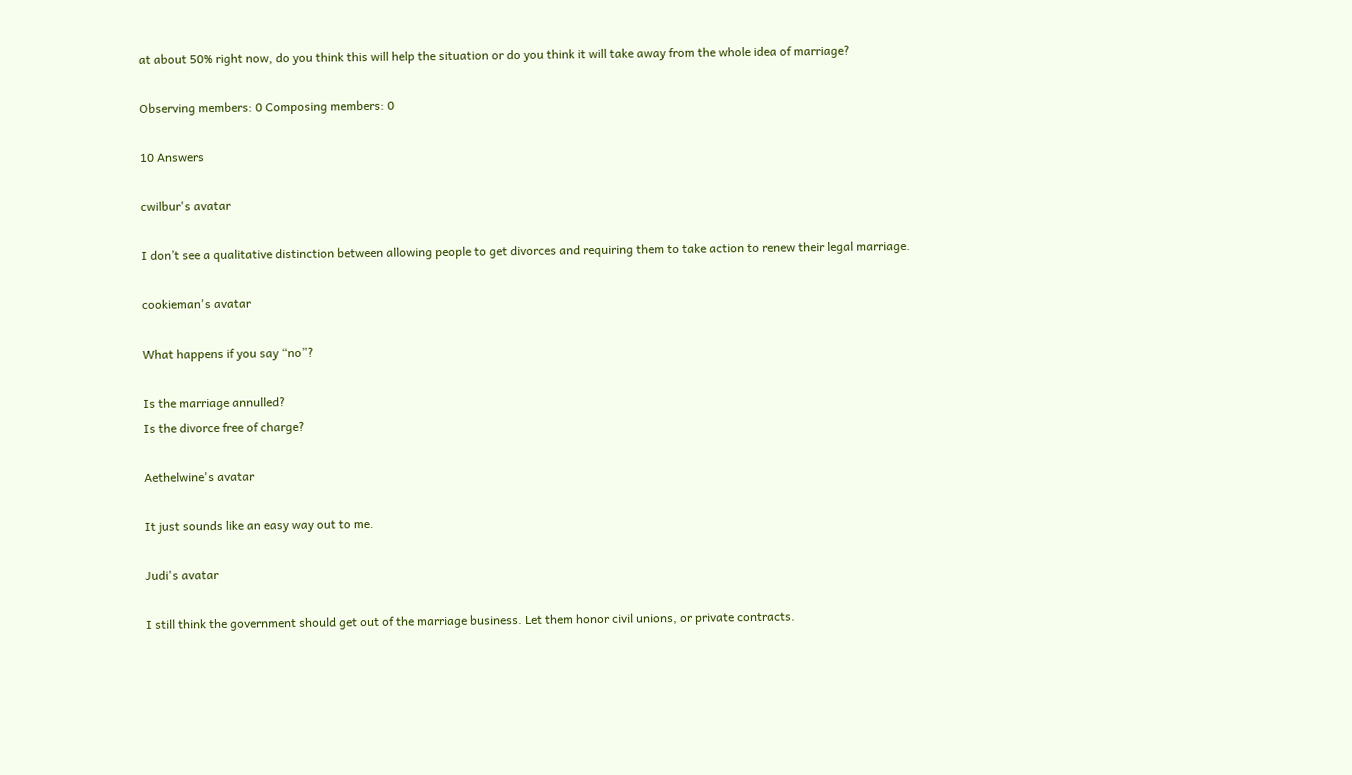at about 50% right now, do you think this will help the situation or do you think it will take away from the whole idea of marriage?

Observing members: 0 Composing members: 0

10 Answers

cwilbur's avatar

I don’t see a qualitative distinction between allowing people to get divorces and requiring them to take action to renew their legal marriage.

cookieman's avatar

What happens if you say “no”?

Is the marriage annulled?
Is the divorce free of charge?

Aethelwine's avatar

It just sounds like an easy way out to me.

Judi's avatar

I still think the government should get out of the marriage business. Let them honor civil unions, or private contracts.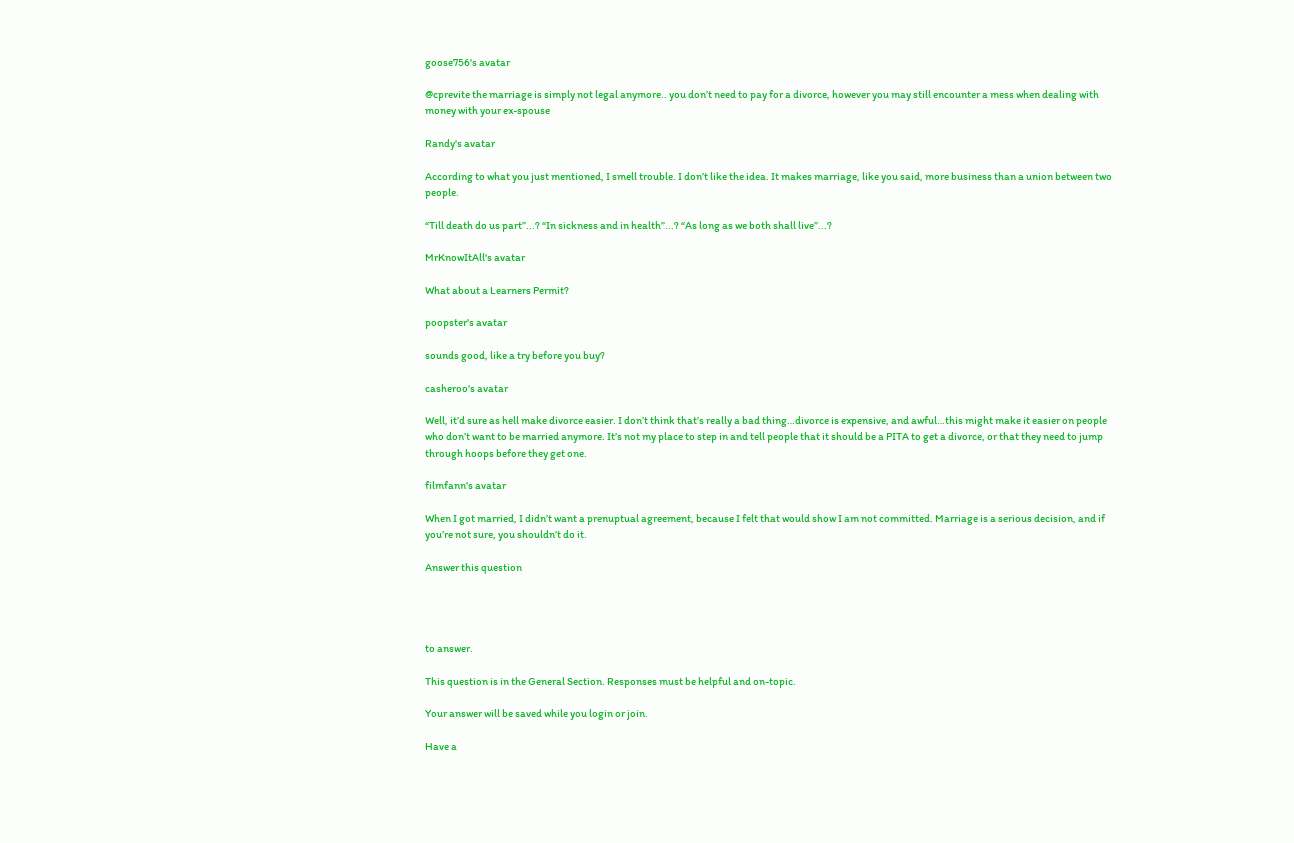goose756's avatar

@cprevite the marriage is simply not legal anymore.. you don’t need to pay for a divorce, however you may still encounter a mess when dealing with money with your ex-spouse

Randy's avatar

According to what you just mentioned, I smell trouble. I don’t like the idea. It makes marriage, like you said, more business than a union between two people.

“Till death do us part”...? “In sickness and in health”...? “As long as we both shall live”...?

MrKnowItAll's avatar

What about a Learners Permit?

poopster's avatar

sounds good, like a try before you buy?

casheroo's avatar

Well, it’d sure as hell make divorce easier. I don’t think that’s really a bad thing…divorce is expensive, and awful…this might make it easier on people who don’t want to be married anymore. It’s not my place to step in and tell people that it should be a PITA to get a divorce, or that they need to jump through hoops before they get one.

filmfann's avatar

When I got married, I didn’t want a prenuptual agreement, because I felt that would show I am not committed. Marriage is a serious decision, and if you’re not sure, you shouldn’t do it.

Answer this question




to answer.

This question is in the General Section. Responses must be helpful and on-topic.

Your answer will be saved while you login or join.

Have a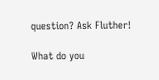question? Ask Fluther!

What do you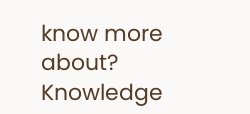know more about?
Knowledge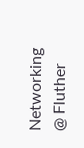Networking @ Fluther